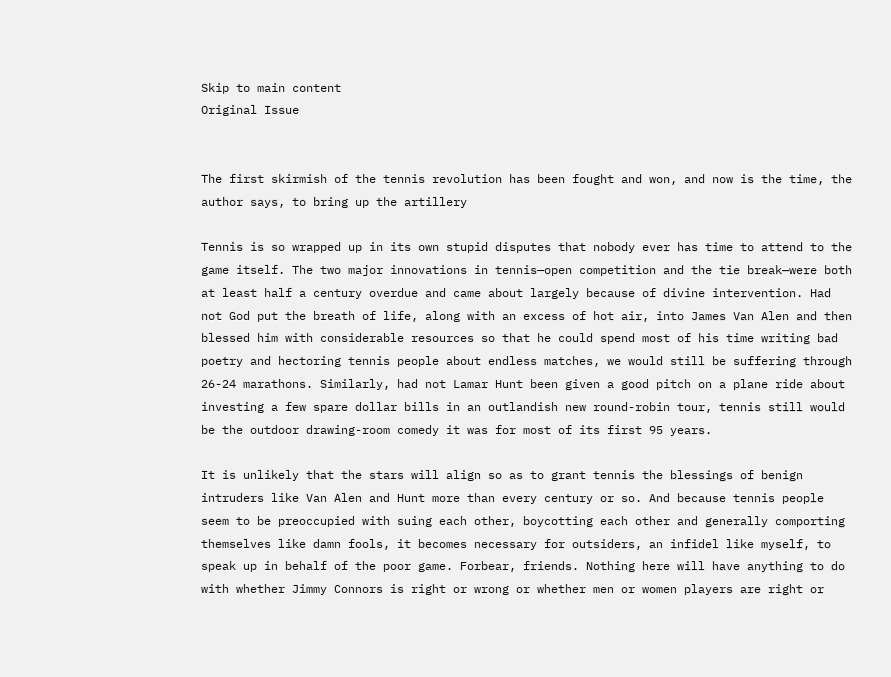Skip to main content
Original Issue


The first skirmish of the tennis revolution has been fought and won, and now is the time, the author says, to bring up the artillery

Tennis is so wrapped up in its own stupid disputes that nobody ever has time to attend to the game itself. The two major innovations in tennis—open competition and the tie break—were both at least half a century overdue and came about largely because of divine intervention. Had not God put the breath of life, along with an excess of hot air, into James Van Alen and then blessed him with considerable resources so that he could spend most of his time writing bad poetry and hectoring tennis people about endless matches, we would still be suffering through 26-24 marathons. Similarly, had not Lamar Hunt been given a good pitch on a plane ride about investing a few spare dollar bills in an outlandish new round-robin tour, tennis still would be the outdoor drawing-room comedy it was for most of its first 95 years.

It is unlikely that the stars will align so as to grant tennis the blessings of benign intruders like Van Alen and Hunt more than every century or so. And because tennis people seem to be preoccupied with suing each other, boycotting each other and generally comporting themselves like damn fools, it becomes necessary for outsiders, an infidel like myself, to speak up in behalf of the poor game. Forbear, friends. Nothing here will have anything to do with whether Jimmy Connors is right or wrong or whether men or women players are right or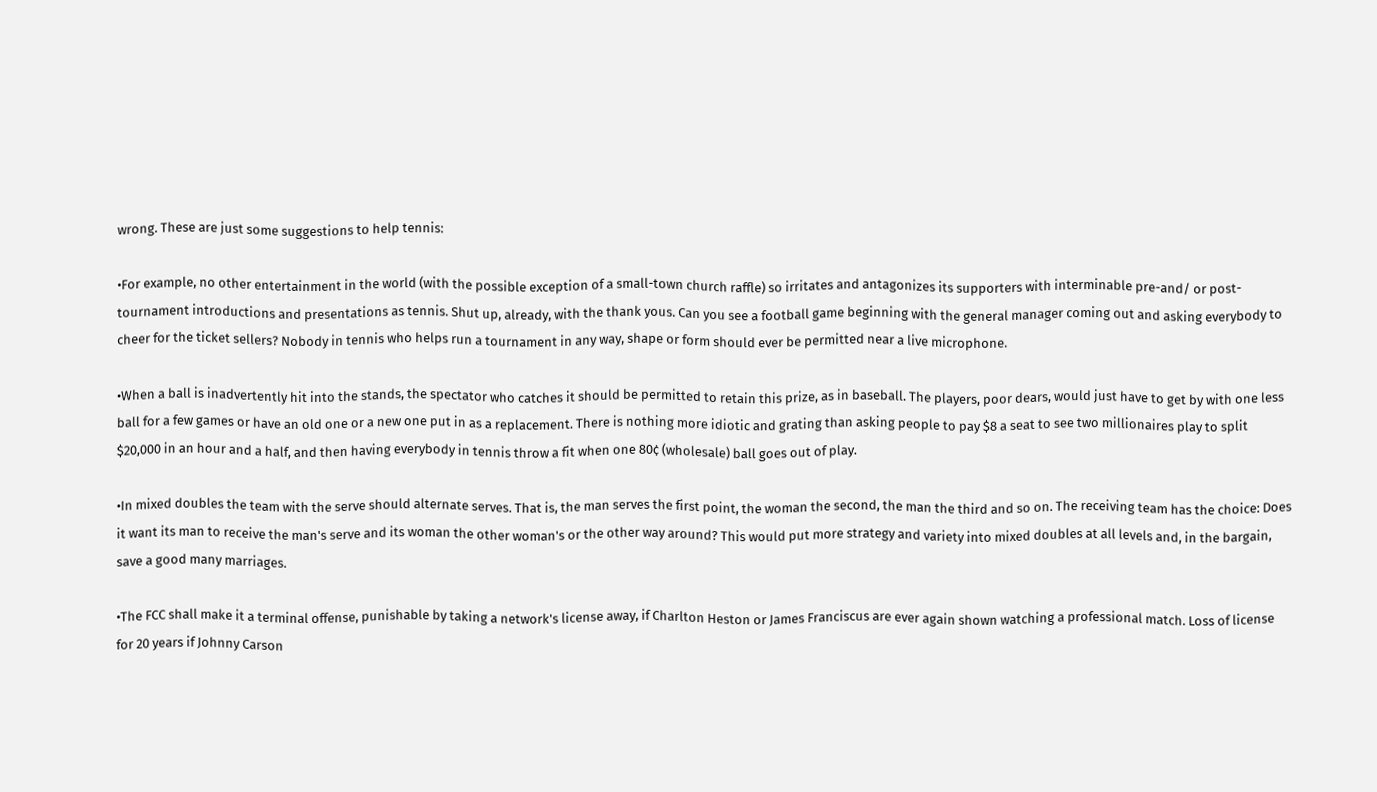wrong. These are just some suggestions to help tennis:

•For example, no other entertainment in the world (with the possible exception of a small-town church raffle) so irritates and antagonizes its supporters with interminable pre-and/ or post-tournament introductions and presentations as tennis. Shut up, already, with the thank yous. Can you see a football game beginning with the general manager coming out and asking everybody to cheer for the ticket sellers? Nobody in tennis who helps run a tournament in any way, shape or form should ever be permitted near a live microphone.

•When a ball is inadvertently hit into the stands, the spectator who catches it should be permitted to retain this prize, as in baseball. The players, poor dears, would just have to get by with one less ball for a few games or have an old one or a new one put in as a replacement. There is nothing more idiotic and grating than asking people to pay $8 a seat to see two millionaires play to split $20,000 in an hour and a half, and then having everybody in tennis throw a fit when one 80¢ (wholesale) ball goes out of play.

•In mixed doubles the team with the serve should alternate serves. That is, the man serves the first point, the woman the second, the man the third and so on. The receiving team has the choice: Does it want its man to receive the man's serve and its woman the other woman's or the other way around? This would put more strategy and variety into mixed doubles at all levels and, in the bargain, save a good many marriages.

•The FCC shall make it a terminal offense, punishable by taking a network's license away, if Charlton Heston or James Franciscus are ever again shown watching a professional match. Loss of license for 20 years if Johnny Carson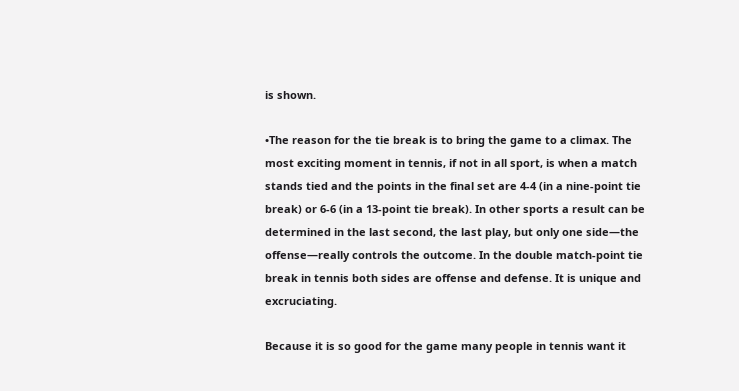is shown.

•The reason for the tie break is to bring the game to a climax. The most exciting moment in tennis, if not in all sport, is when a match stands tied and the points in the final set are 4-4 (in a nine-point tie break) or 6-6 (in a 13-point tie break). In other sports a result can be determined in the last second, the last play, but only one side—the offense—really controls the outcome. In the double match-point tie break in tennis both sides are offense and defense. It is unique and excruciating.

Because it is so good for the game many people in tennis want it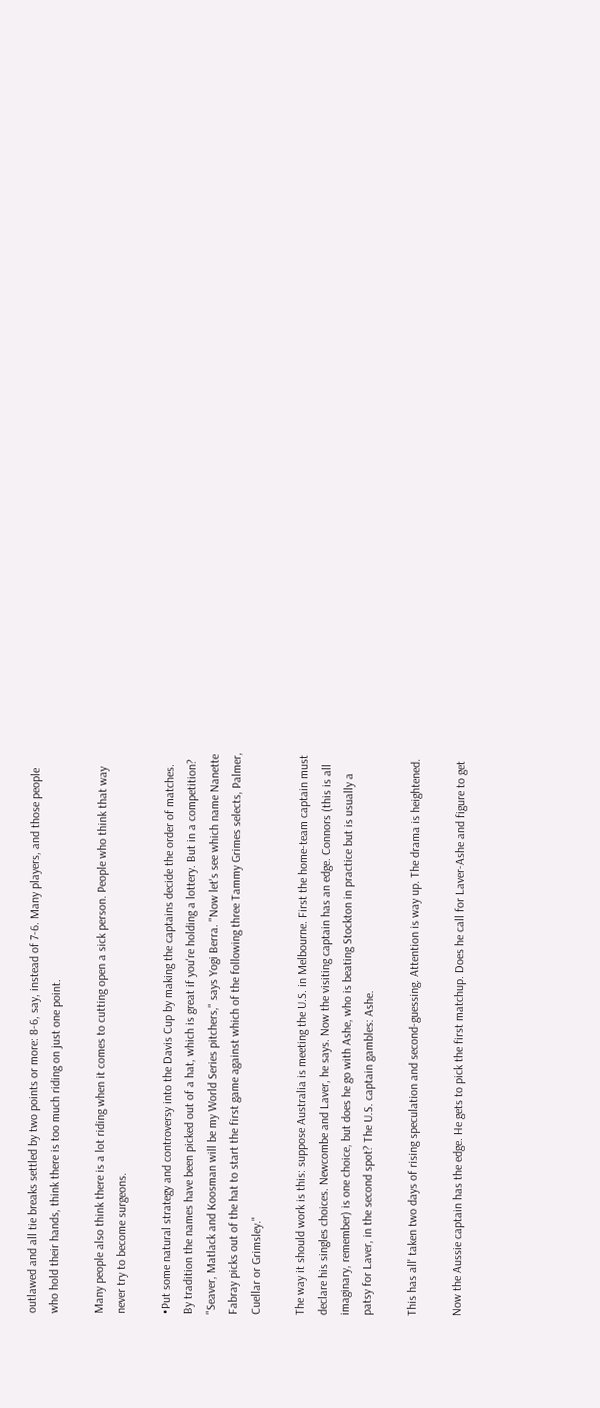outlawed and all tie breaks settled by two points or more: 8-6, say, instead of 7-6. Many players, and those people who hold their hands, think there is too much riding on just one point.

Many people also think there is a lot riding when it comes to cutting open a sick person. People who think that way never try to become surgeons.

•Put some natural strategy and controversy into the Davis Cup by making the captains decide the order of matches. By tradition the names have been picked out of a hat, which is great if you're holding a lottery. But in a competition? "Seaver, Matlack and Koosman will be my World Series pitchers," says Yogi Berra. "Now let's see which name Nanette Fabray picks out of the hat to start the first game against which of the following three Tammy Grimes selects, Palmer, Cuellar or Grimsley."

The way it should work is this: suppose Australia is meeting the U.S. in Melbourne. First the home-team captain must declare his singles choices. Newcombe and Laver, he says. Now the visiting captain has an edge. Connors (this is all imaginary, remember) is one choice, but does he go with Ashe, who is beating Stockton in practice but is usually a patsy for Laver, in the second spot? The U.S. captain gambles: Ashe.

This has all' taken two days of rising speculation and second-guessing. Attention is way up. The drama is heightened.

Now the Aussie captain has the edge. He gets to pick the first matchup. Does he call for Laver-Ashe and figure to get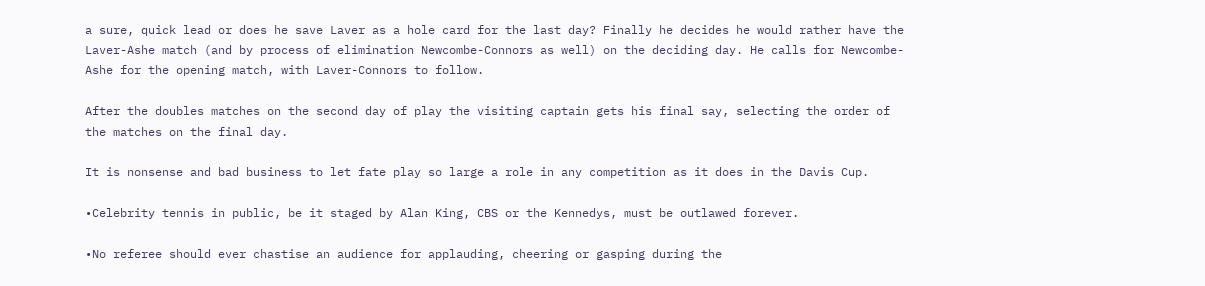a sure, quick lead or does he save Laver as a hole card for the last day? Finally he decides he would rather have the Laver-Ashe match (and by process of elimination Newcombe-Connors as well) on the deciding day. He calls for Newcombe-Ashe for the opening match, with Laver-Connors to follow.

After the doubles matches on the second day of play the visiting captain gets his final say, selecting the order of the matches on the final day.

It is nonsense and bad business to let fate play so large a role in any competition as it does in the Davis Cup.

•Celebrity tennis in public, be it staged by Alan King, CBS or the Kennedys, must be outlawed forever.

•No referee should ever chastise an audience for applauding, cheering or gasping during the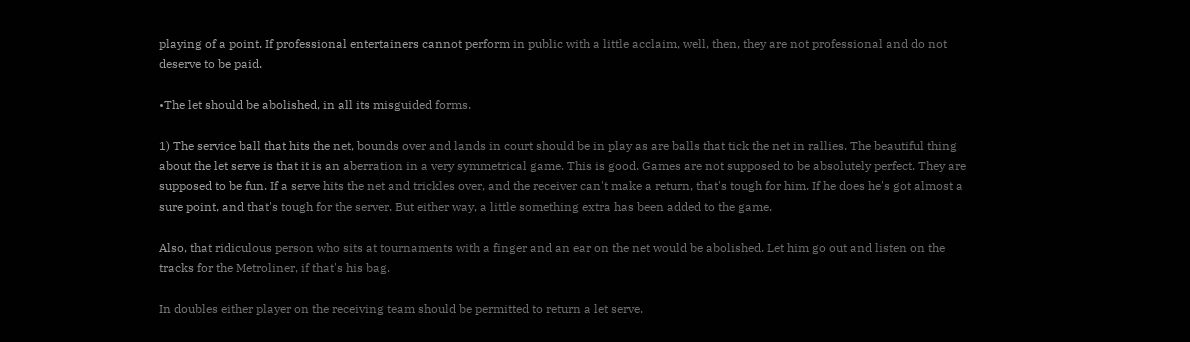playing of a point. If professional entertainers cannot perform in public with a little acclaim, well, then, they are not professional and do not deserve to be paid.

•The let should be abolished, in all its misguided forms.

1) The service ball that hits the net, bounds over and lands in court should be in play as are balls that tick the net in rallies. The beautiful thing about the let serve is that it is an aberration in a very symmetrical game. This is good. Games are not supposed to be absolutely perfect. They are supposed to be fun. If a serve hits the net and trickles over, and the receiver can't make a return, that's tough for him. If he does he's got almost a sure point, and that's tough for the server. But either way, a little something extra has been added to the game.

Also, that ridiculous person who sits at tournaments with a finger and an ear on the net would be abolished. Let him go out and listen on the tracks for the Metroliner, if that's his bag.

In doubles either player on the receiving team should be permitted to return a let serve.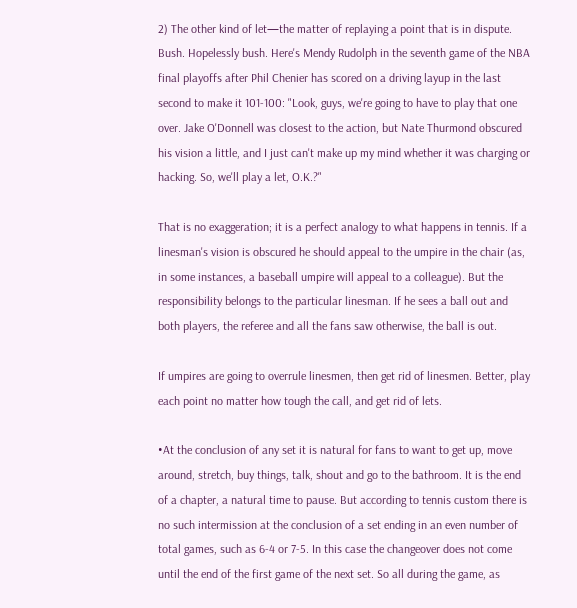2) The other kind of let—the matter of replaying a point that is in dispute. Bush. Hopelessly bush. Here's Mendy Rudolph in the seventh game of the NBA final playoffs after Phil Chenier has scored on a driving layup in the last second to make it 101-100: "Look, guys, we're going to have to play that one over. Jake O'Donnell was closest to the action, but Nate Thurmond obscured his vision a little, and I just can't make up my mind whether it was charging or hacking. So, we'll play a let, O.K.?"

That is no exaggeration; it is a perfect analogy to what happens in tennis. If a linesman's vision is obscured he should appeal to the umpire in the chair (as, in some instances, a baseball umpire will appeal to a colleague). But the responsibility belongs to the particular linesman. If he sees a ball out and both players, the referee and all the fans saw otherwise, the ball is out.

If umpires are going to overrule linesmen, then get rid of linesmen. Better, play each point no matter how tough the call, and get rid of lets.

•At the conclusion of any set it is natural for fans to want to get up, move around, stretch, buy things, talk, shout and go to the bathroom. It is the end of a chapter, a natural time to pause. But according to tennis custom there is no such intermission at the conclusion of a set ending in an even number of total games, such as 6-4 or 7-5. In this case the changeover does not come until the end of the first game of the next set. So all during the game, as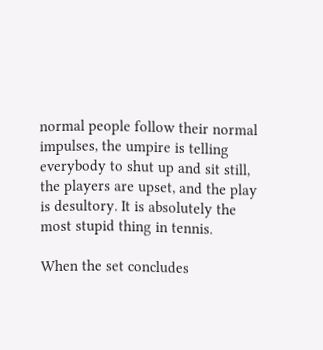normal people follow their normal impulses, the umpire is telling everybody to shut up and sit still, the players are upset, and the play is desultory. It is absolutely the most stupid thing in tennis.

When the set concludes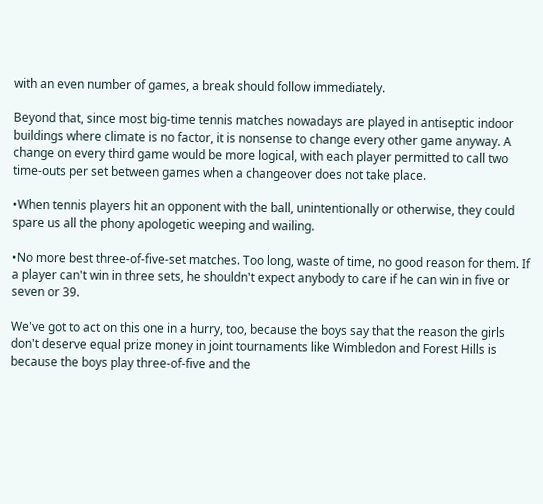with an even number of games, a break should follow immediately.

Beyond that, since most big-time tennis matches nowadays are played in antiseptic indoor buildings where climate is no factor, it is nonsense to change every other game anyway. A change on every third game would be more logical, with each player permitted to call two time-outs per set between games when a changeover does not take place.

•When tennis players hit an opponent with the ball, unintentionally or otherwise, they could spare us all the phony apologetic weeping and wailing.

•No more best three-of-five-set matches. Too long, waste of time, no good reason for them. If a player can't win in three sets, he shouldn't expect anybody to care if he can win in five or seven or 39.

We've got to act on this one in a hurry, too, because the boys say that the reason the girls don't deserve equal prize money in joint tournaments like Wimbledon and Forest Hills is because the boys play three-of-five and the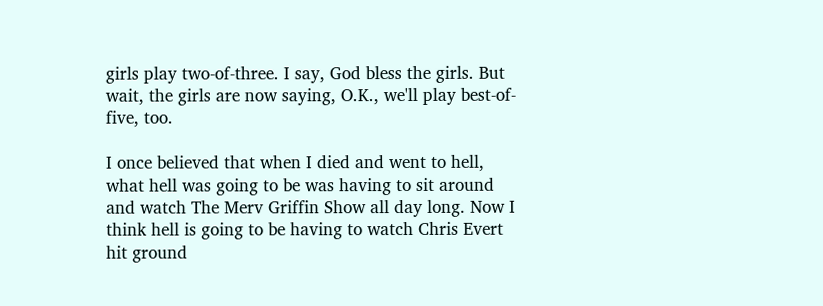girls play two-of-three. I say, God bless the girls. But wait, the girls are now saying, O.K., we'll play best-of-five, too.

I once believed that when I died and went to hell, what hell was going to be was having to sit around and watch The Merv Griffin Show all day long. Now I think hell is going to be having to watch Chris Evert hit ground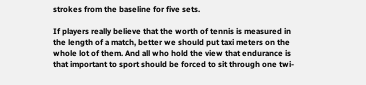strokes from the baseline for five sets.

If players really believe that the worth of tennis is measured in the length of a match, better we should put taxi meters on the whole lot of them. And all who hold the view that endurance is that important to sport should be forced to sit through one twi-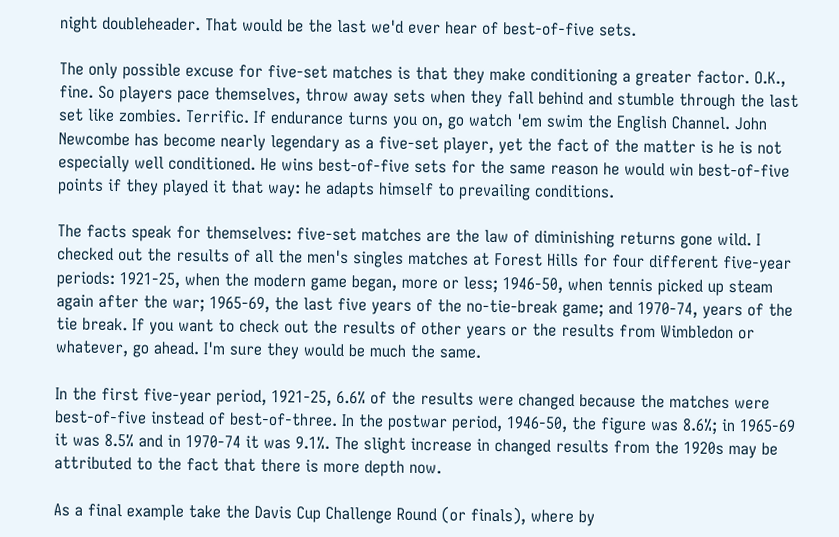night doubleheader. That would be the last we'd ever hear of best-of-five sets.

The only possible excuse for five-set matches is that they make conditioning a greater factor. O.K., fine. So players pace themselves, throw away sets when they fall behind and stumble through the last set like zombies. Terrific. If endurance turns you on, go watch 'em swim the English Channel. John Newcombe has become nearly legendary as a five-set player, yet the fact of the matter is he is not especially well conditioned. He wins best-of-five sets for the same reason he would win best-of-five points if they played it that way: he adapts himself to prevailing conditions.

The facts speak for themselves: five-set matches are the law of diminishing returns gone wild. I checked out the results of all the men's singles matches at Forest Hills for four different five-year periods: 1921-25, when the modern game began, more or less; 1946-50, when tennis picked up steam again after the war; 1965-69, the last five years of the no-tie-break game; and 1970-74, years of the tie break. If you want to check out the results of other years or the results from Wimbledon or whatever, go ahead. I'm sure they would be much the same.

In the first five-year period, 1921-25, 6.6% of the results were changed because the matches were best-of-five instead of best-of-three. In the postwar period, 1946-50, the figure was 8.6%; in 1965-69 it was 8.5% and in 1970-74 it was 9.1%. The slight increase in changed results from the 1920s may be attributed to the fact that there is more depth now.

As a final example take the Davis Cup Challenge Round (or finals), where by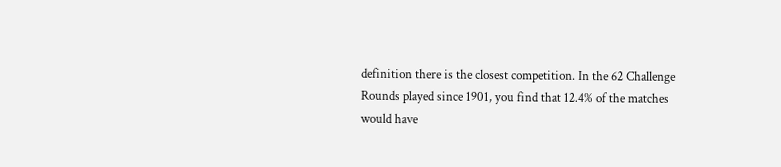definition there is the closest competition. In the 62 Challenge Rounds played since 1901, you find that 12.4% of the matches would have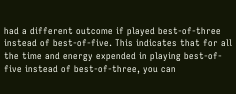had a different outcome if played best-of-three instead of best-of-five. This indicates that for all the time and energy expended in playing best-of-five instead of best-of-three, you can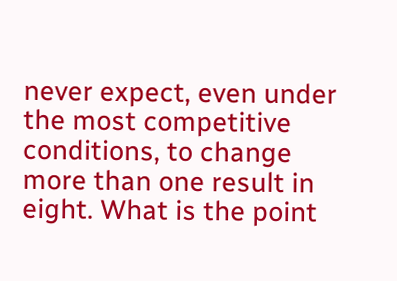never expect, even under the most competitive conditions, to change more than one result in eight. What is the point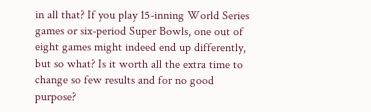in all that? If you play 15-inning World Series games or six-period Super Bowls, one out of eight games might indeed end up differently, but so what? Is it worth all the extra time to change so few results and for no good purpose?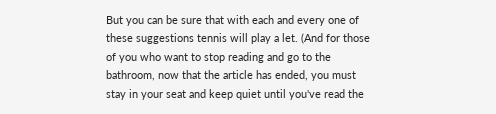But you can be sure that with each and every one of these suggestions tennis will play a let. (And for those of you who want to stop reading and go to the bathroom, now that the article has ended, you must stay in your seat and keep quiet until you've read the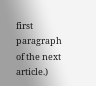first paragraph of the next article.)